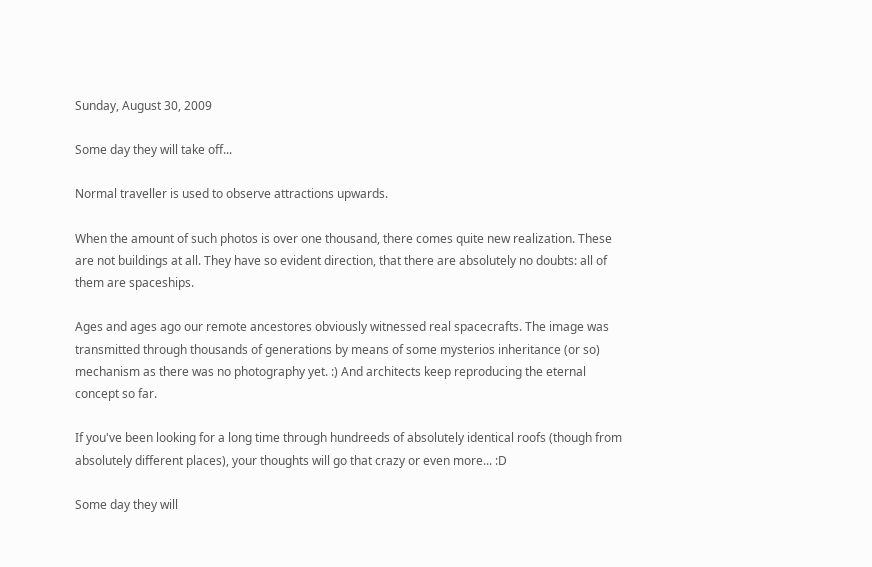Sunday, August 30, 2009

Some day they will take off...

Normal traveller is used to observe attractions upwards.

When the amount of such photos is over one thousand, there comes quite new realization. These are not buildings at all. They have so evident direction, that there are absolutely no doubts: all of them are spaceships.

Ages and ages ago our remote ancestores obviously witnessed real spacecrafts. The image was transmitted through thousands of generations by means of some mysterios inheritance (or so) mechanism as there was no photography yet. :) And architects keep reproducing the eternal concept so far.

If you've been looking for a long time through hundreeds of absolutely identical roofs (though from absolutely different places), your thoughts will go that crazy or even more... :D

Some day they will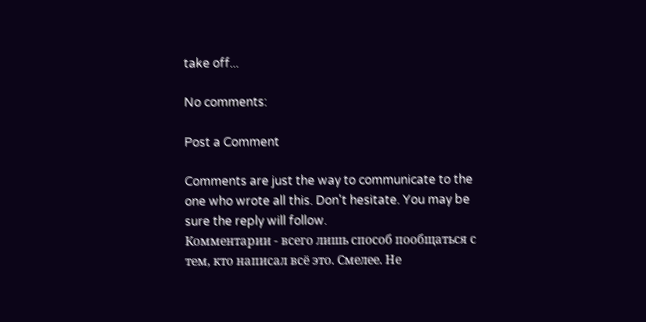take off...

No comments:

Post a Comment

Comments are just the way to communicate to the one who wrote all this. Don't hesitate. You may be sure the reply will follow.
Комментарии - всего лишь способ пообщаться с тем, кто написал всё это. Смелее. Не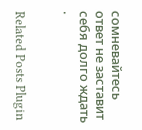сомневайтесь ответ не заставит себя долго ждать .


Related Posts Plugin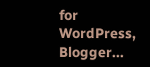for WordPress, Blogger...